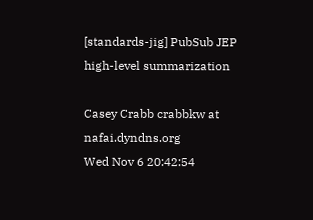[standards-jig] PubSub JEP high-level summarization

Casey Crabb crabbkw at nafai.dyndns.org
Wed Nov 6 20:42:54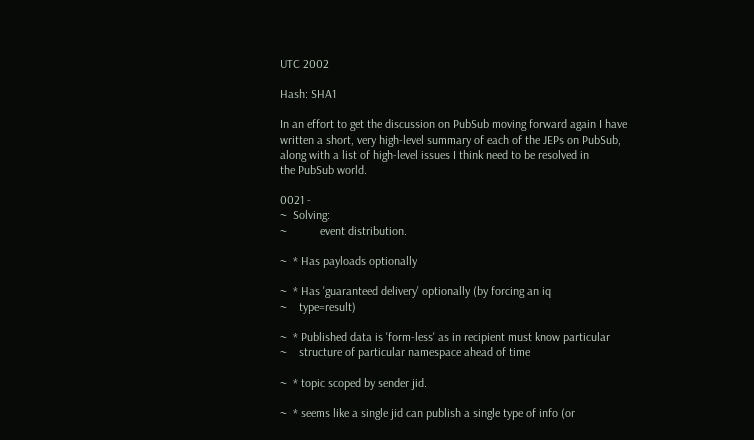UTC 2002

Hash: SHA1

In an effort to get the discussion on PubSub moving forward again I have
written a short, very high-level summary of each of the JEPs on PubSub,
along with a list of high-level issues I think need to be resolved in
the PubSub world.

0021 -
~  Solving:
~           event distribution.

~  * Has payloads optionally

~  * Has 'guaranteed delivery' optionally (by forcing an iq
~    type=result)

~  * Published data is 'form-less' as in recipient must know particular
~    structure of particular namespace ahead of time

~  * topic scoped by sender jid.

~  * seems like a single jid can publish a single type of info (or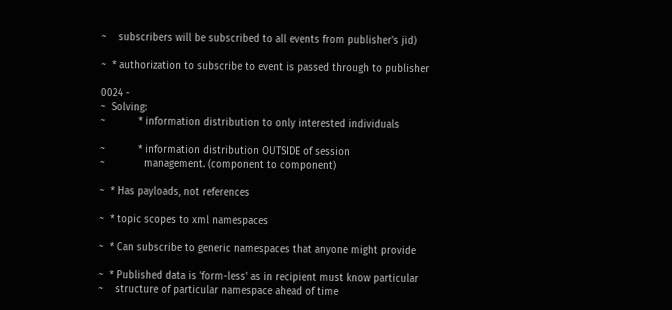~    subscribers will be subscribed to all events from publisher's jid)

~  * authorization to subscribe to event is passed through to publisher

0024 -
~  Solving:
~           * information distribution to only interested individuals

~           * information distribution OUTSIDE of session
~             management. (component to component)

~  * Has payloads, not references

~  * topic scopes to xml namespaces

~  * Can subscribe to generic namespaces that anyone might provide

~  * Published data is 'form-less' as in recipient must know particular
~    structure of particular namespace ahead of time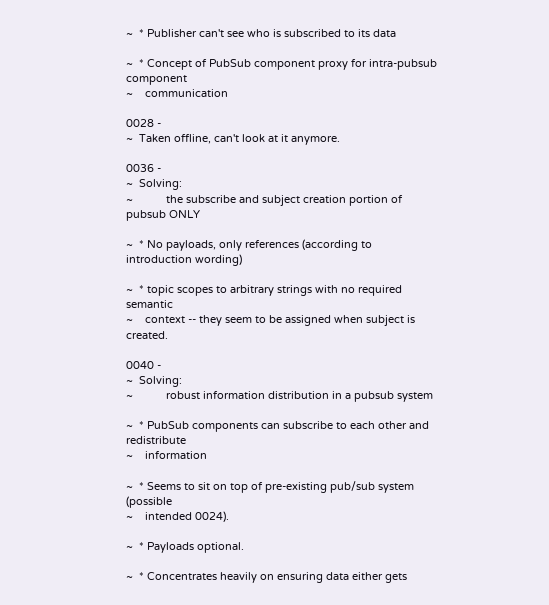~  * Publisher can't see who is subscribed to its data

~  * Concept of PubSub component proxy for intra-pubsub component
~    communication

0028 -
~  Taken offline, can't look at it anymore.

0036 -
~  Solving:
~           the subscribe and subject creation portion of pubsub ONLY

~  * No payloads, only references (according to introduction wording)

~  * topic scopes to arbitrary strings with no required semantic
~    context -- they seem to be assigned when subject is created.

0040 -
~  Solving:
~           robust information distribution in a pubsub system

~  * PubSub components can subscribe to each other and redistribute
~    information

~  * Seems to sit on top of pre-existing pub/sub system (possible
~    intended 0024).

~  * Payloads optional.

~  * Concentrates heavily on ensuring data either gets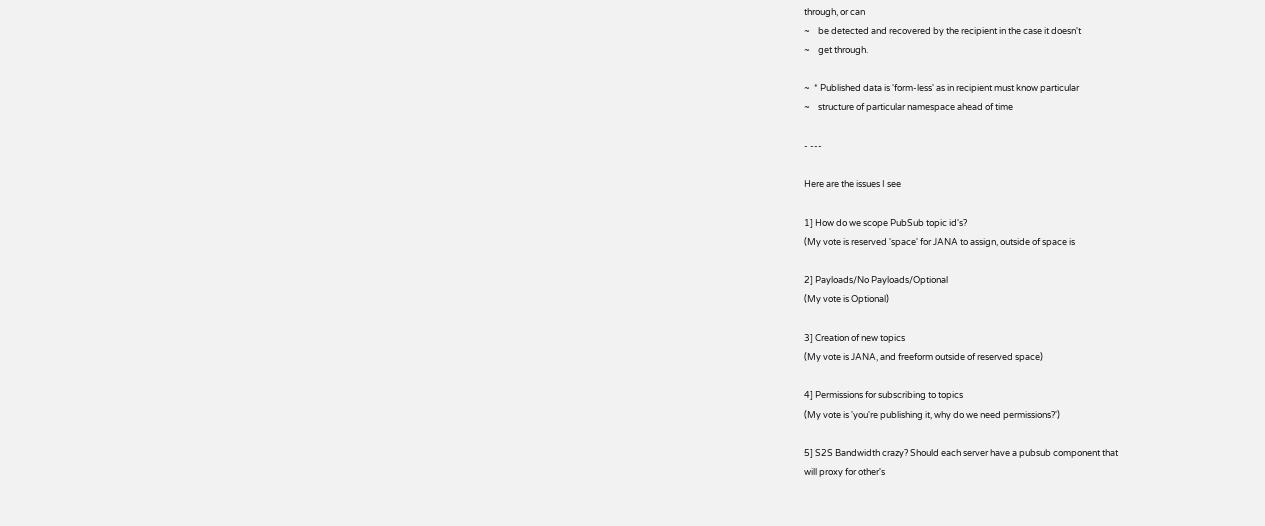through, or can
~    be detected and recovered by the recipient in the case it doesn't
~    get through.

~  * Published data is 'form-less' as in recipient must know particular
~    structure of particular namespace ahead of time

- ---

Here are the issues I see

1] How do we scope PubSub topic id's?
(My vote is reserved 'space' for JANA to assign, outside of space is

2] Payloads/No Payloads/Optional
(My vote is Optional)

3] Creation of new topics
(My vote is JANA, and freeform outside of reserved space)

4] Permissions for subscribing to topics
(My vote is 'you're publishing it, why do we need permissions?')

5] S2S Bandwidth crazy? Should each server have a pubsub component that
will proxy for other's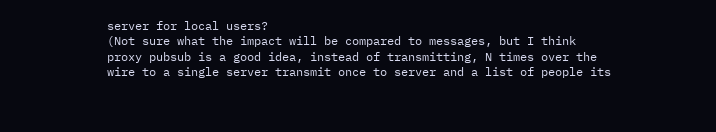server for local users?
(Not sure what the impact will be compared to messages, but I think
proxy pubsub is a good idea, instead of transmitting, N times over the
wire to a single server transmit once to server and a list of people its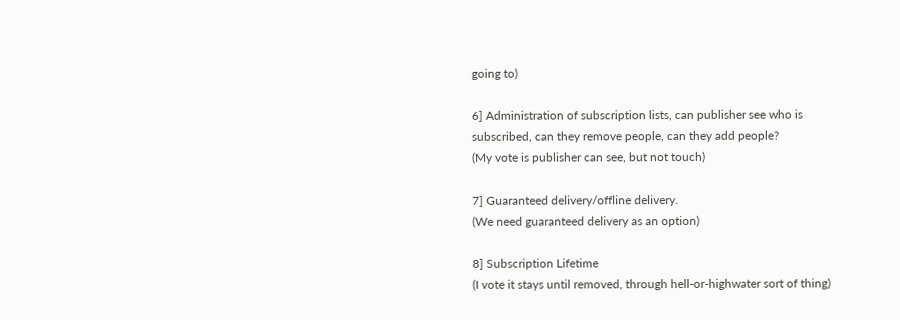going to)

6] Administration of subscription lists, can publisher see who is
subscribed, can they remove people, can they add people?
(My vote is publisher can see, but not touch)

7] Guaranteed delivery/offline delivery.
(We need guaranteed delivery as an option)

8] Subscription Lifetime
(I vote it stays until removed, through hell-or-highwater sort of thing)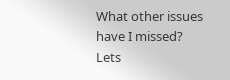What other issues have I missed?
Lets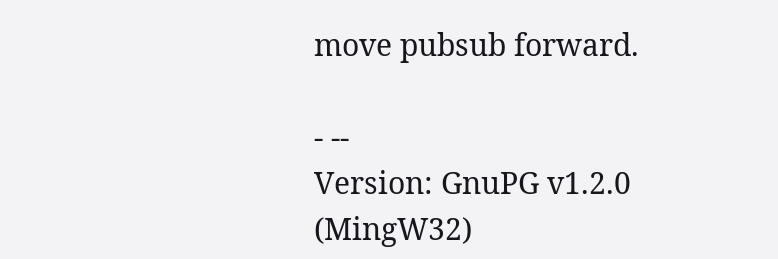move pubsub forward.

- --
Version: GnuPG v1.2.0 (MingW32)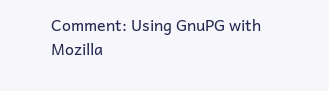Comment: Using GnuPG with Mozilla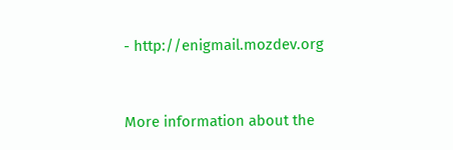- http://enigmail.mozdev.org


More information about the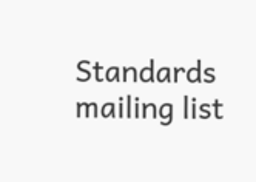Standards mailing list